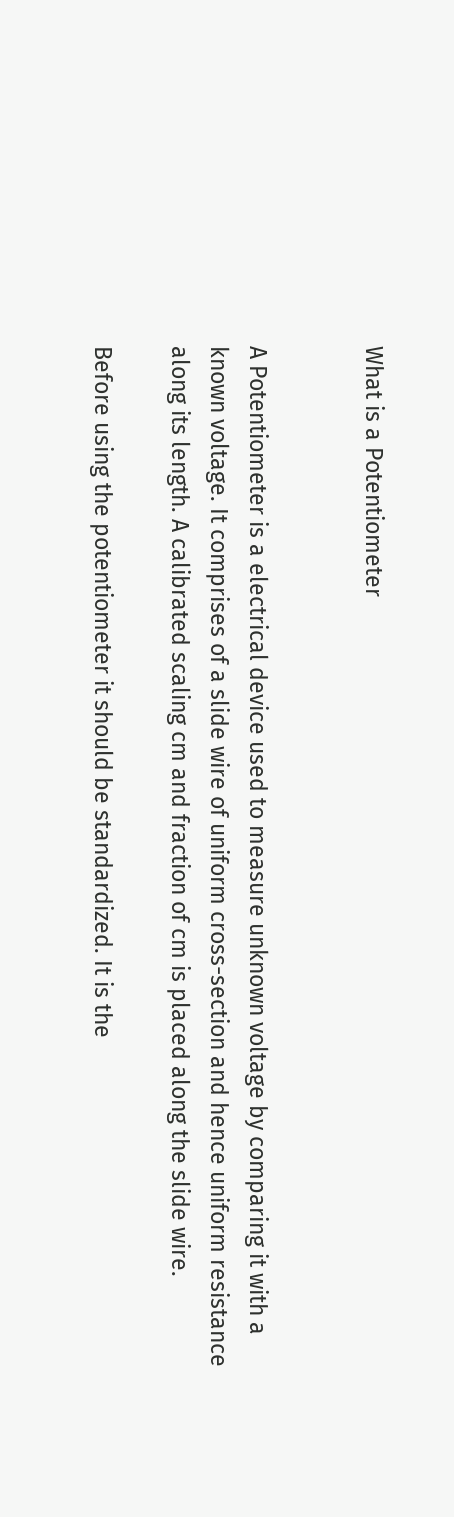What is a Potentiometer


A Potentiometer is a electrical device used to measure unknown voltage by comparing it with a known voltage. It comprises of a slide wire of uniform cross-section and hence uniform resistance along its length. A calibrated scaling cm and fraction of cm is placed along the slide wire.

Before using the potentiometer it should be standardized. It is the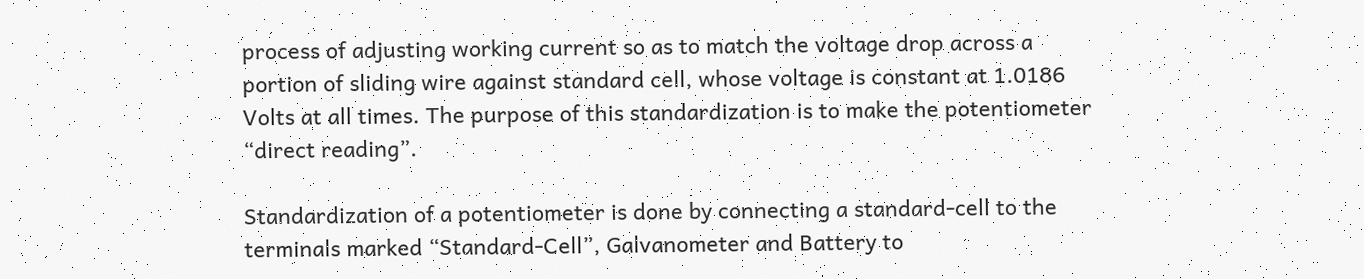process of adjusting working current so as to match the voltage drop across a portion of sliding wire against standard cell, whose voltage is constant at 1.0186 Volts at all times. The purpose of this standardization is to make the potentiometer “direct reading”.

Standardization of a potentiometer is done by connecting a standard-cell to the terminals marked “Standard-Cell”, Galvanometer and Battery to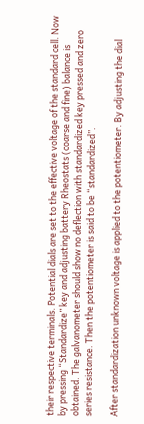their respective terminals. Potential dials are set to the effective voltage of the standard cell. Now by pressing “Standardize” key and adjusting battery Rheostats (coarse and fine) balance is obtained. The galvanometer should show no deflection with standardized key pressed and zero series resistance. Then the potentiometer is said to be “standardized”.

After standardization unknown voltage is applied to the potentiometer. By adjusting the dial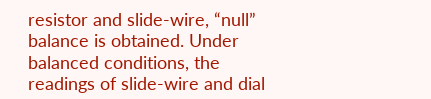resistor and slide-wire, “null” balance is obtained. Under balanced conditions, the readings of slide-wire and dial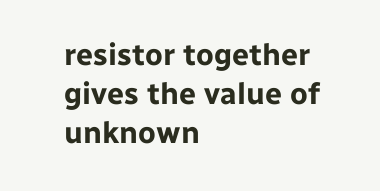resistor together gives the value of unknown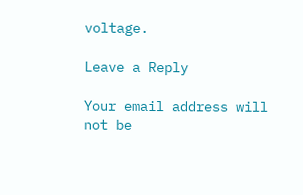voltage.

Leave a Reply

Your email address will not be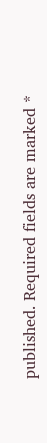published. Required fields are marked *